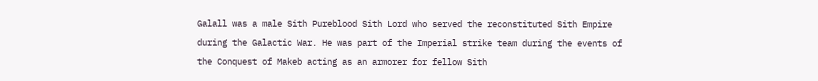Galall was a male Sith Pureblood Sith Lord who served the reconstituted Sith Empire during the Galactic War. He was part of the Imperial strike team during the events of the Conquest of Makeb acting as an armorer for fellow Sith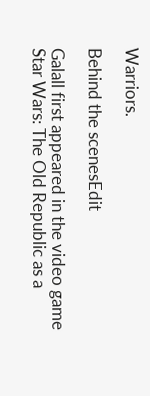Warriors.

Behind the scenesEdit

Galall first appeared in the video game Star Wars: The Old Republic as a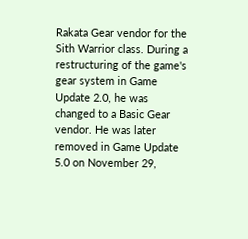Rakata Gear vendor for the Sith Warrior class. During a restructuring of the game's gear system in Game Update 2.0, he was changed to a Basic Gear vendor. He was later removed in Game Update 5.0 on November 29,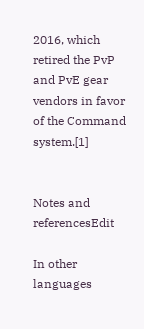2016, which retired the PvP and PvE gear vendors in favor of the Command system.[1]


Notes and referencesEdit

In other languages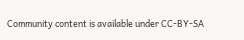Community content is available under CC-BY-SA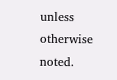unless otherwise noted.